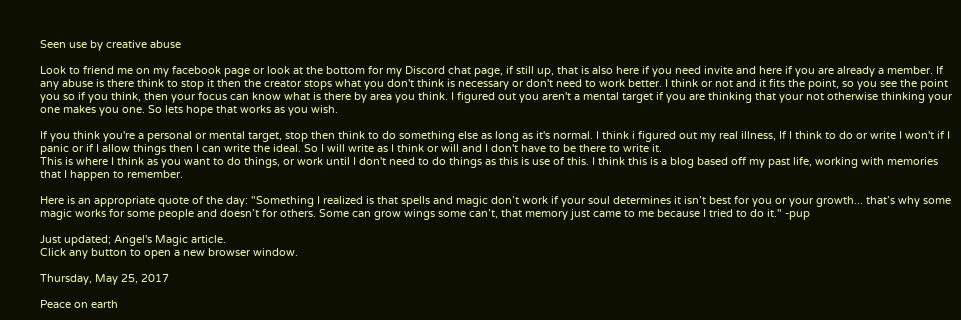Seen use by creative abuse

Look to friend me on my facebook page or look at the bottom for my Discord chat page, if still up, that is also here if you need invite and here if you are already a member. If any abuse is there think to stop it then the creator stops what you don't think is necessary or don't need to work better. I think or not and it fits the point, so you see the point you so if you think, then your focus can know what is there by area you think. I figured out you aren't a mental target if you are thinking that your not otherwise thinking your one makes you one. So lets hope that works as you wish.

If you think you're a personal or mental target, stop then think to do something else as long as it's normal. I think i figured out my real illness, If I think to do or write I won't if I panic or if I allow things then I can write the ideal. So I will write as I think or will and I don't have to be there to write it.
This is where I think as you want to do things, or work until I don't need to do things as this is use of this. I think this is a blog based off my past life, working with memories that I happen to remember.

Here is an appropriate quote of the day: "Something I realized is that spells and magic don’t work if your soul determines it isn’t best for you or your growth... that’s why some magic works for some people and doesn’t for others. Some can grow wings some can’t, that memory just came to me because I tried to do it." -pup

Just updated; Angel's Magic article.
Click any button to open a new browser window.

Thursday, May 25, 2017

Peace on earth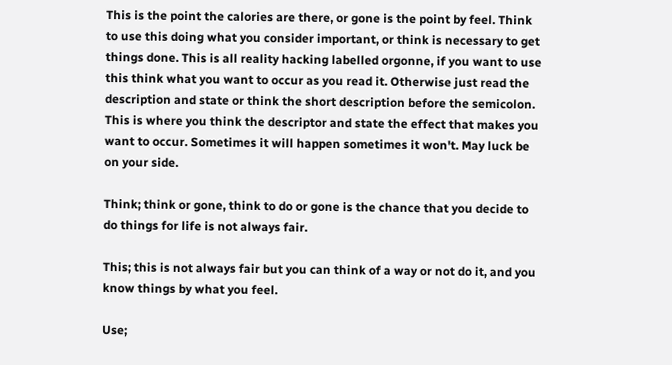This is the point the calories are there, or gone is the point by feel. Think to use this doing what you consider important, or think is necessary to get things done. This is all reality hacking labelled orgonne, if you want to use this think what you want to occur as you read it. Otherwise just read the description and state or think the short description before the semicolon. This is where you think the descriptor and state the effect that makes you want to occur. Sometimes it will happen sometimes it won't. May luck be on your side.

Think; think or gone, think to do or gone is the chance that you decide to do things for life is not always fair.

This; this is not always fair but you can think of a way or not do it, and you know things by what you feel.

Use;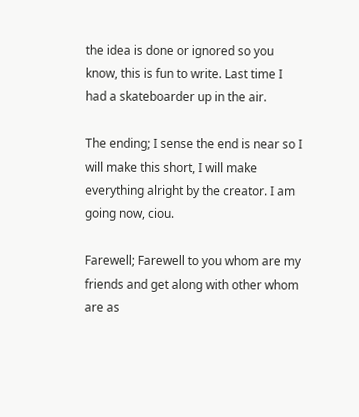the idea is done or ignored so you know, this is fun to write. Last time I had a skateboarder up in the air.

The ending; I sense the end is near so I will make this short, I will make everything alright by the creator. I am going now, ciou.

Farewell; Farewell to you whom are my friends and get along with other whom are as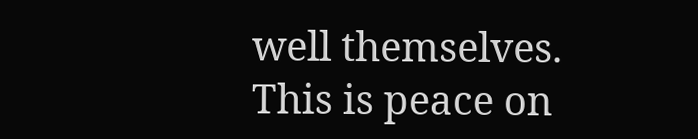well themselves. This is peace on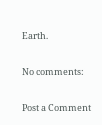Earth.

No comments:

Post a Comment